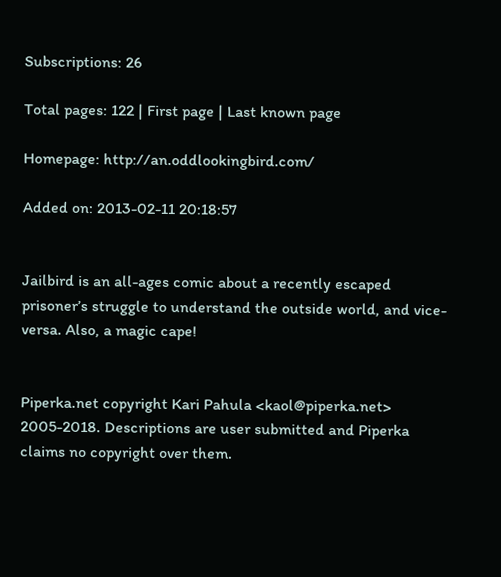Subscriptions: 26

Total pages: 122 | First page | Last known page

Homepage: http://an.oddlookingbird.com/

Added on: 2013-02-11 20:18:57


Jailbird is an all-ages comic about a recently escaped prisoner’s struggle to understand the outside world, and vice-versa. Also, a magic cape!


Piperka.net copyright Kari Pahula <kaol@piperka.net> 2005-2018. Descriptions are user submitted and Piperka claims no copyright over them.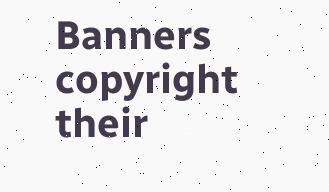Banners copyright their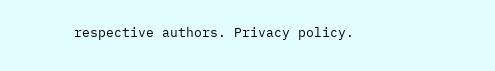respective authors. Privacy policy.